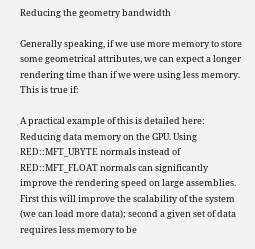Reducing the geometry bandwidth

Generally speaking, if we use more memory to store some geometrical attributes, we can expect a longer rendering time than if we were using less memory. This is true if:

A practical example of this is detailed here: Reducing data memory on the GPU. Using RED::MFT_UBYTE normals instead of RED::MFT_FLOAT normals can significantly improve the rendering speed on large assemblies. First this will improve the scalability of the system (we can load more data); second a given set of data requires less memory to be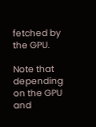fetched by the GPU.

Note that depending on the GPU and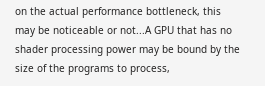on the actual performance bottleneck, this may be noticeable or not...A GPU that has no shader processing power may be bound by the size of the programs to process,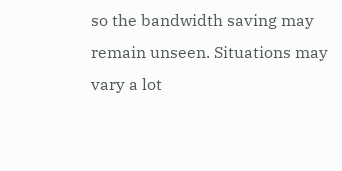so the bandwidth saving may remain unseen. Situations may vary a lot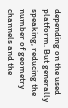depending on the used platform. But generally speaking, reducing the number of geometry channels and the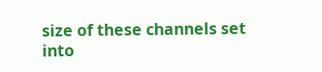size of these channels set into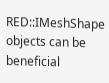RED::IMeshShape objects can be beneficial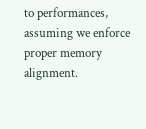to performances, assuming we enforce proper memory alignment.